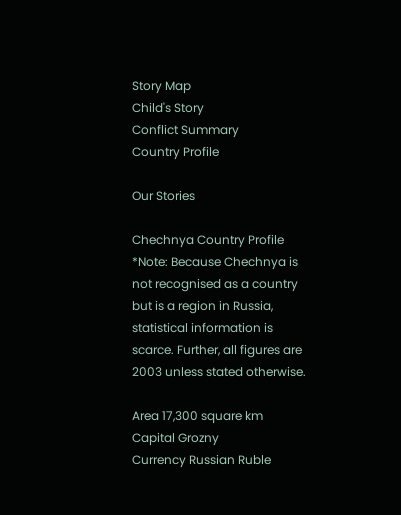Story Map
Child's Story
Conflict Summary
Country Profile

Our Stories

Chechnya Country Profile
*Note: Because Chechnya is not recognised as a country but is a region in Russia, statistical information is scarce. Further, all figures are 2003 unless stated otherwise.

Area 17,300 square km
Capital Grozny
Currency Russian Ruble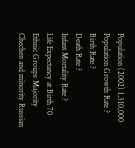Population (2002) 1,310,000
Population Growth Rate ?
Birth Rate ?
Death Rate ?
Infant Mortality Rate ?
Life Expectancy at Birth 70
Ethnic Groups Majority Chechen and minority Russian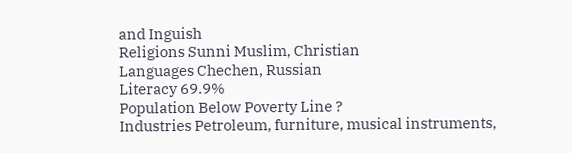and Inguish
Religions Sunni Muslim, Christian
Languages Chechen, Russian
Literacy 69.9%
Population Below Poverty Line ?
Industries Petroleum, furniture, musical instruments,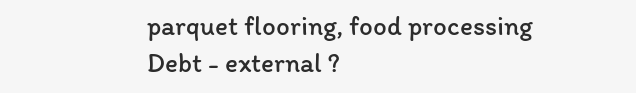parquet flooring, food processing
Debt - external ?